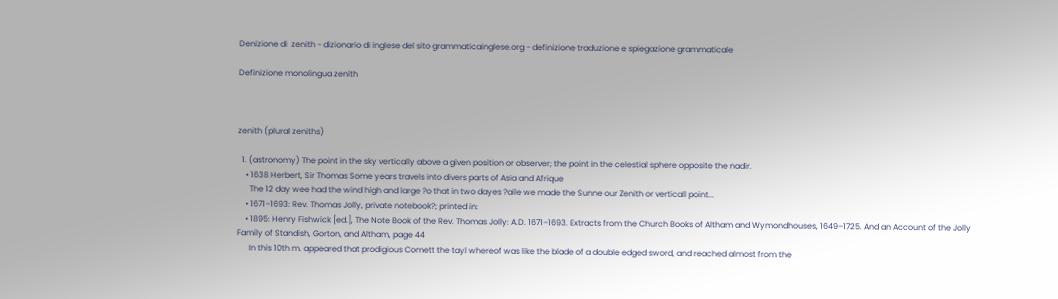Denizione di  zenith - dizionario di inglese del sito grammaticainglese.org - definizione traduzione e spiegazione grammaticale

Definizione monolingua zenith



zenith (plural zeniths)

  1. (astronomy) The point in the sky vertically above a given position or observer; the point in the celestial sphere opposite the nadir.
    • 1638 Herbert, Sir Thomas Some years travels into divers parts of Asia and Afrique
      The 12 day wee had the wind high and large ?o that in two dayes ?aile we made the Sunne our Zenith or verticall point...
    • 1671–1693: Rev. Thomas Jolly, private notebook?; printed in:
    • 1895: Henry Fishwick [ed.], The Note Book of the Rev. Thomas Jolly: A.D. 1671–1693. Extracts from the Church Books of Altham and Wymondhouses, 1649–1725. And an Account of the Jolly Family of Standish, Gorton, and Altham, page 44
      In this 10th m. appeared that prodigious Comett the tayl whereof was like the blade of a double edged sword, and reached almost from the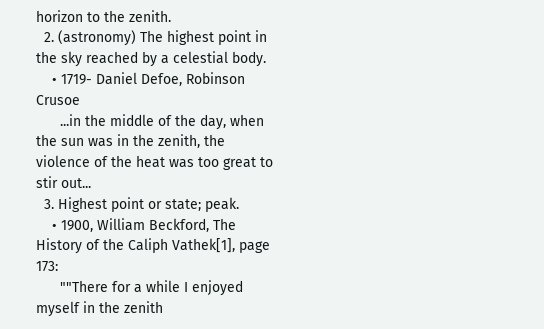horizon to the zenith.
  2. (astronomy) The highest point in the sky reached by a celestial body.
    • 1719- Daniel Defoe, Robinson Crusoe
      ...in the middle of the day, when the sun was in the zenith, the violence of the heat was too great to stir out...
  3. Highest point or state; peak.
    • 1900, William Beckford, The History of the Caliph Vathek[1], page 173:
      ""There for a while I enjoyed myself in the zenith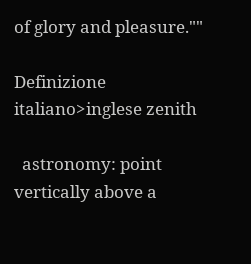of glory and pleasure.""

Definizione italiano>inglese zenith

  astronomy: point vertically above a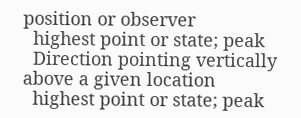position or observer
  highest point or state; peak
  Direction pointing vertically above a given location
  highest point or state; peak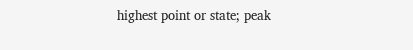highest point or state; peak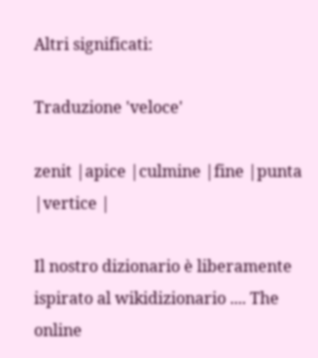Altri significati:

Traduzione 'veloce'

zenit |apice |culmine |fine |punta |vertice |

Il nostro dizionario è liberamente ispirato al wikidizionario .... The online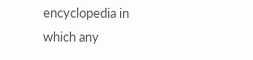encyclopedia in which any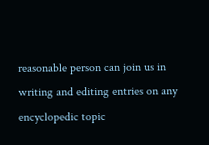reasonable person can join us in writing and editing entries on any encyclopedic topic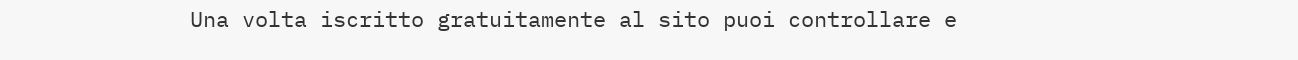Una volta iscritto gratuitamente al sito puoi controllare e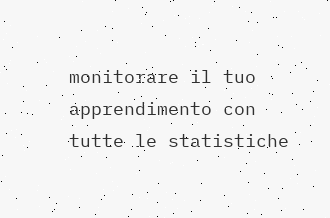monitorare il tuo apprendimento con tutte le statistiche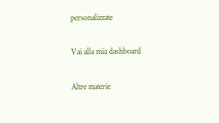personalizzate

Vai alla mia dashboard

Altre materie